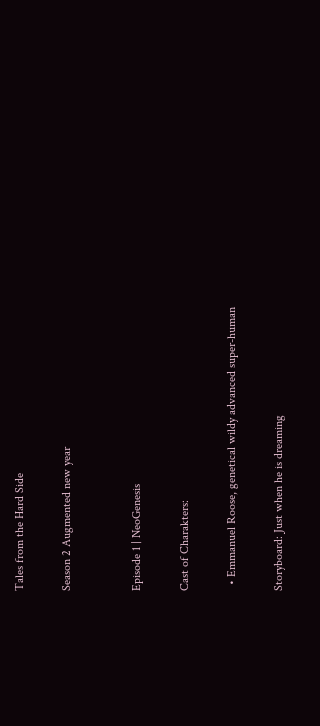Tales from the Hard Side

Season 2 Augmented new year


Episode 1 | NeoGenesis

Cast of Charakters:

  • Emmanuel Roose, genetical wildy advanced super-human

Storyboard: Just when he is dreaming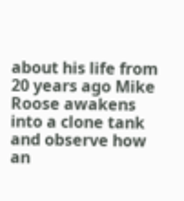about his life from 20 years ago Mike Roose awakens into a clone tank and observe how an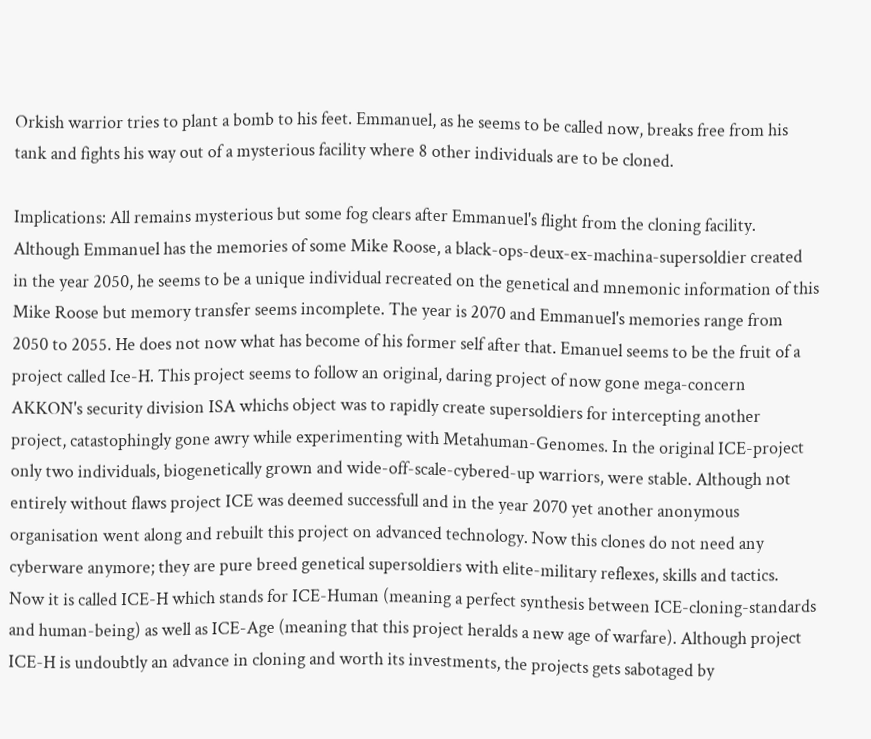Orkish warrior tries to plant a bomb to his feet. Emmanuel, as he seems to be called now, breaks free from his tank and fights his way out of a mysterious facility where 8 other individuals are to be cloned.

Implications: All remains mysterious but some fog clears after Emmanuel's flight from the cloning facility. Although Emmanuel has the memories of some Mike Roose, a black-ops-deux-ex-machina-supersoldier created in the year 2050, he seems to be a unique individual recreated on the genetical and mnemonic information of this Mike Roose but memory transfer seems incomplete. The year is 2070 and Emmanuel's memories range from 2050 to 2055. He does not now what has become of his former self after that. Emanuel seems to be the fruit of a project called Ice-H. This project seems to follow an original, daring project of now gone mega-concern AKKON's security division ISA whichs object was to rapidly create supersoldiers for intercepting another project, catastophingly gone awry while experimenting with Metahuman-Genomes. In the original ICE-project only two individuals, biogenetically grown and wide-off-scale-cybered-up warriors, were stable. Although not entirely without flaws project ICE was deemed successfull and in the year 2070 yet another anonymous organisation went along and rebuilt this project on advanced technology. Now this clones do not need any cyberware anymore; they are pure breed genetical supersoldiers with elite-military reflexes, skills and tactics. Now it is called ICE-H which stands for ICE-Human (meaning a perfect synthesis between ICE-cloning-standards and human-being) as well as ICE-Age (meaning that this project heralds a new age of warfare). Although project ICE-H is undoubtly an advance in cloning and worth its investments, the projects gets sabotaged by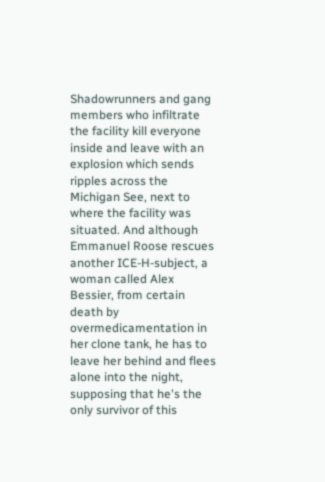Shadowrunners and gang members who infiltrate the facility kill everyone inside and leave with an explosion which sends ripples across the Michigan See, next to where the facility was situated. And although Emmanuel Roose rescues another ICE-H-subject, a woman called Alex Bessier, from certain death by overmedicamentation in her clone tank, he has to leave her behind and flees alone into the night, supposing that he's the only survivor of this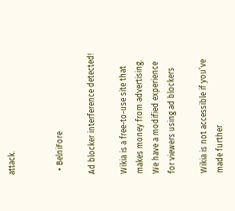attack.


  • BelniFore

Ad blocker interference detected!

Wikia is a free-to-use site that makes money from advertising. We have a modified experience for viewers using ad blockers

Wikia is not accessible if you’ve made further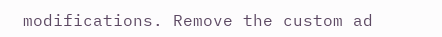modifications. Remove the custom ad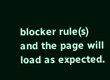blocker rule(s) and the page will load as expected.